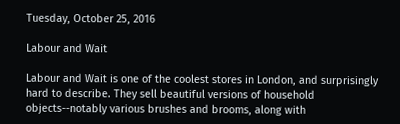Tuesday, October 25, 2016

Labour and Wait

Labour and Wait is one of the coolest stores in London, and surprisingly hard to describe. They sell beautiful versions of household objects--notably various brushes and brooms, along with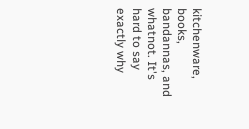kitchenware, books, bandannas, and whatnot. It's hard to say exactly why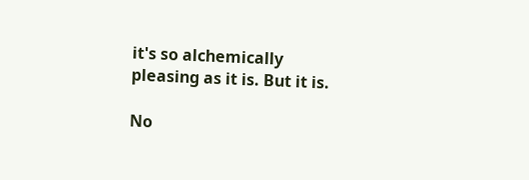it's so alchemically pleasing as it is. But it is.

No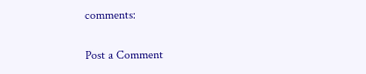comments:

Post a Comment